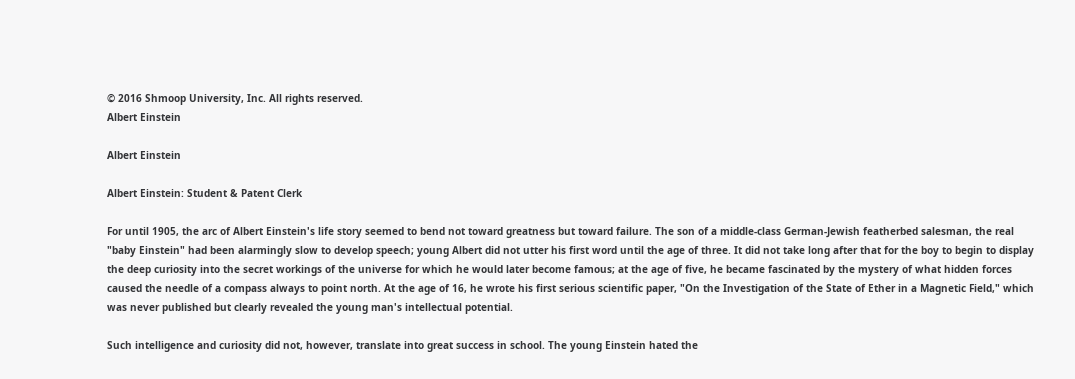© 2016 Shmoop University, Inc. All rights reserved.
Albert Einstein

Albert Einstein

Albert Einstein: Student & Patent Clerk

For until 1905, the arc of Albert Einstein's life story seemed to bend not toward greatness but toward failure. The son of a middle-class German-Jewish featherbed salesman, the real "baby Einstein" had been alarmingly slow to develop speech; young Albert did not utter his first word until the age of three. It did not take long after that for the boy to begin to display the deep curiosity into the secret workings of the universe for which he would later become famous; at the age of five, he became fascinated by the mystery of what hidden forces caused the needle of a compass always to point north. At the age of 16, he wrote his first serious scientific paper, "On the Investigation of the State of Ether in a Magnetic Field," which was never published but clearly revealed the young man's intellectual potential.

Such intelligence and curiosity did not, however, translate into great success in school. The young Einstein hated the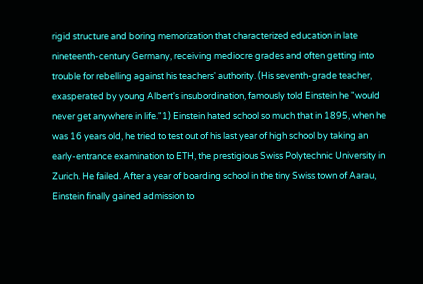rigid structure and boring memorization that characterized education in late nineteenth-century Germany, receiving mediocre grades and often getting into trouble for rebelling against his teachers' authority. (His seventh-grade teacher, exasperated by young Albert's insubordination, famously told Einstein he "would never get anywhere in life."1) Einstein hated school so much that in 1895, when he was 16 years old, he tried to test out of his last year of high school by taking an early-entrance examination to ETH, the prestigious Swiss Polytechnic University in Zurich. He failed. After a year of boarding school in the tiny Swiss town of Aarau, Einstein finally gained admission to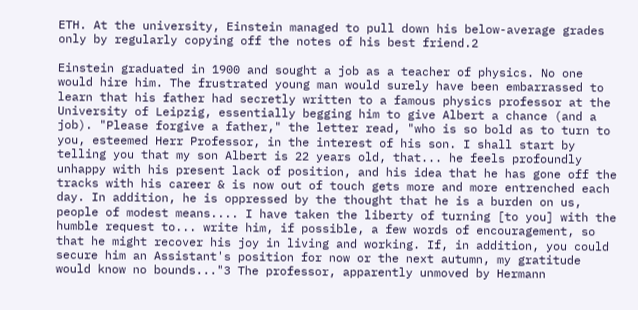ETH. At the university, Einstein managed to pull down his below-average grades only by regularly copying off the notes of his best friend.2

Einstein graduated in 1900 and sought a job as a teacher of physics. No one would hire him. The frustrated young man would surely have been embarrassed to learn that his father had secretly written to a famous physics professor at the University of Leipzig, essentially begging him to give Albert a chance (and a job). "Please forgive a father," the letter read, "who is so bold as to turn to you, esteemed Herr Professor, in the interest of his son. I shall start by telling you that my son Albert is 22 years old, that... he feels profoundly unhappy with his present lack of position, and his idea that he has gone off the tracks with his career & is now out of touch gets more and more entrenched each day. In addition, he is oppressed by the thought that he is a burden on us, people of modest means.... I have taken the liberty of turning [to you] with the humble request to... write him, if possible, a few words of encouragement, so that he might recover his joy in living and working. If, in addition, you could secure him an Assistant's position for now or the next autumn, my gratitude would know no bounds..."3 The professor, apparently unmoved by Hermann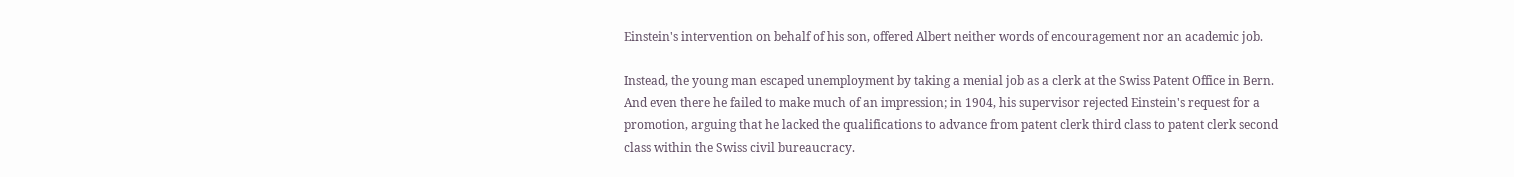Einstein's intervention on behalf of his son, offered Albert neither words of encouragement nor an academic job.

Instead, the young man escaped unemployment by taking a menial job as a clerk at the Swiss Patent Office in Bern. And even there he failed to make much of an impression; in 1904, his supervisor rejected Einstein's request for a promotion, arguing that he lacked the qualifications to advance from patent clerk third class to patent clerk second class within the Swiss civil bureaucracy.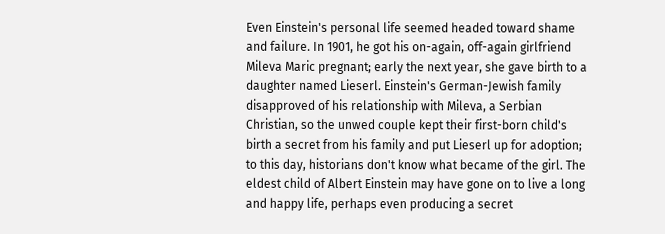Even Einstein's personal life seemed headed toward shame and failure. In 1901, he got his on-again, off-again girlfriend Mileva Maric pregnant; early the next year, she gave birth to a daughter named Lieserl. Einstein's German-Jewish family disapproved of his relationship with Mileva, a Serbian Christian, so the unwed couple kept their first-born child's birth a secret from his family and put Lieserl up for adoption; to this day, historians don't know what became of the girl. The eldest child of Albert Einstein may have gone on to live a long and happy life, perhaps even producing a secret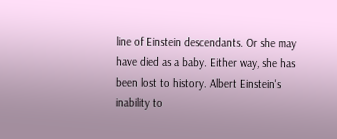line of Einstein descendants. Or she may have died as a baby. Either way, she has been lost to history. Albert Einstein's inability to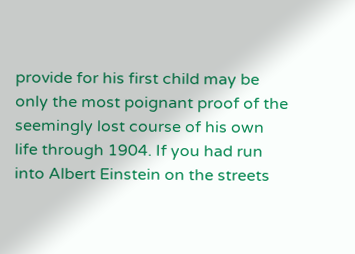provide for his first child may be only the most poignant proof of the seemingly lost course of his own life through 1904. If you had run into Albert Einstein on the streets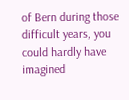of Bern during those difficult years, you could hardly have imagined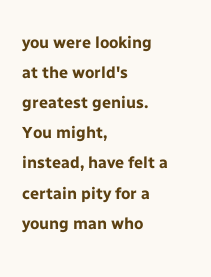you were looking at the world's greatest genius. You might, instead, have felt a certain pity for a young man who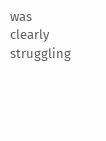was clearly struggling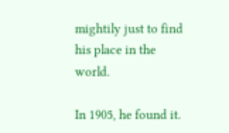mightily just to find his place in the world.

In 1905, he found it.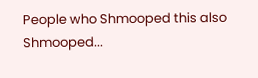People who Shmooped this also Shmooped...